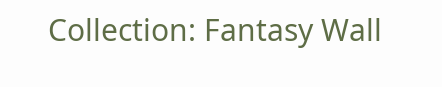Collection: Fantasy Wall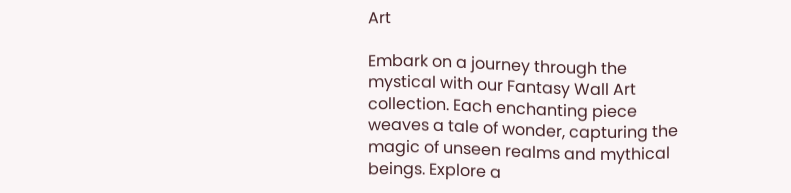Art

Embark on a journey through the mystical with our Fantasy Wall Art collection. Each enchanting piece weaves a tale of wonder, capturing the magic of unseen realms and mythical beings. Explore a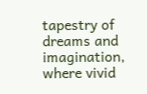tapestry of dreams and imagination, where vivid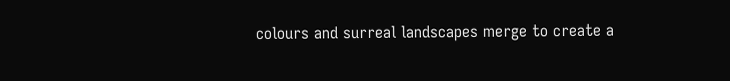colours and surreal landscapes merge to create a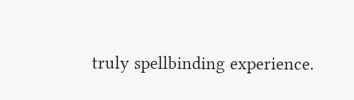truly spellbinding experience.